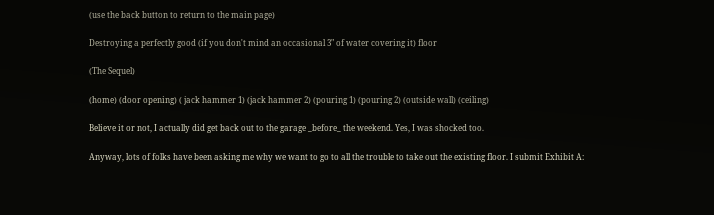(use the back button to return to the main page)

Destroying a perfectly good (if you don't mind an occasional 3" of water covering it) floor

(The Sequel)

(home) (door opening) ( jack hammer 1) (jack hammer 2) (pouring 1) (pouring 2) (outside wall) (ceiling)

Believe it or not, I actually did get back out to the garage _before_ the weekend. Yes, I was shocked too.

Anyway, lots of folks have been asking me why we want to go to all the trouble to take out the existing floor. I submit Exhibit A: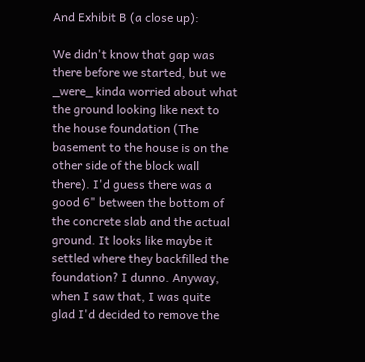And Exhibit B (a close up):

We didn't know that gap was there before we started, but we _were_ kinda worried about what the ground looking like next to the house foundation (The basement to the house is on the other side of the block wall there). I'd guess there was a good 6" between the bottom of the concrete slab and the actual ground. It looks like maybe it settled where they backfilled the foundation? I dunno. Anyway, when I saw that, I was quite glad I'd decided to remove the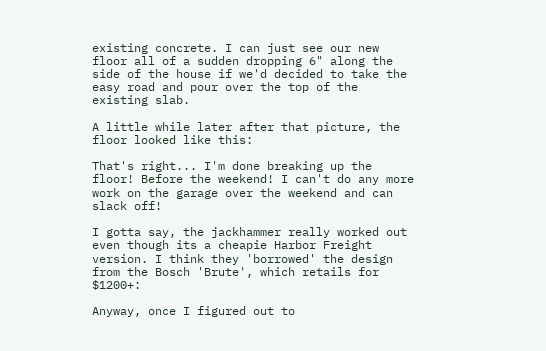existing concrete. I can just see our new floor all of a sudden dropping 6" along the side of the house if we'd decided to take the easy road and pour over the top of the existing slab.

A little while later after that picture, the floor looked like this:

That's right... I'm done breaking up the floor! Before the weekend! I can't do any more work on the garage over the weekend and can slack off!

I gotta say, the jackhammer really worked out even though its a cheapie Harbor Freight version. I think they 'borrowed' the design from the Bosch 'Brute', which retails for $1200+:

Anyway, once I figured out to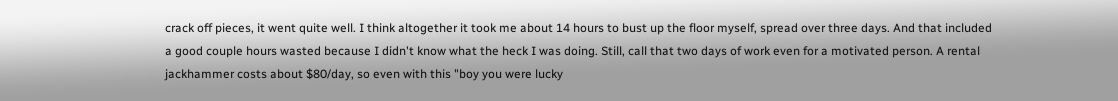crack off pieces, it went quite well. I think altogether it took me about 14 hours to bust up the floor myself, spread over three days. And that included a good couple hours wasted because I didn't know what the heck I was doing. Still, call that two days of work even for a motivated person. A rental jackhammer costs about $80/day, so even with this "boy you were lucky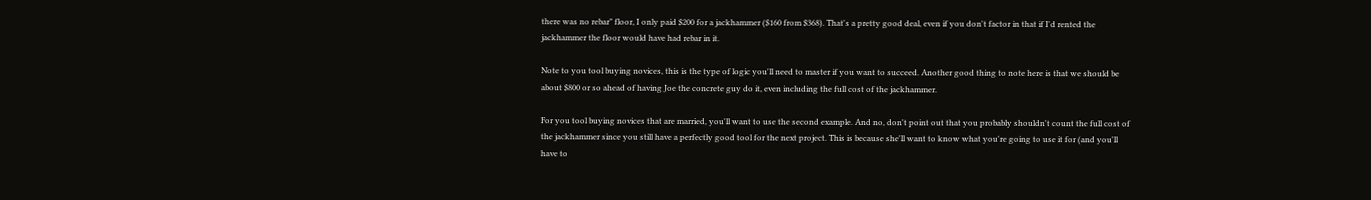there was no rebar" floor, I only paid $200 for a jackhammer ($160 from $368). That's a pretty good deal, even if you don't factor in that if I'd rented the jackhammer the floor would have had rebar in it.

Note to you tool buying novices, this is the type of logic you'll need to master if you want to succeed. Another good thing to note here is that we should be about $800 or so ahead of having Joe the concrete guy do it, even including the full cost of the jackhammer.

For you tool buying novices that are married, you'll want to use the second example. And no, don't point out that you probably shouldn't count the full cost of the jackhammer since you still have a perfectly good tool for the next project. This is because she'll want to know what you're going to use it for (and you'll have to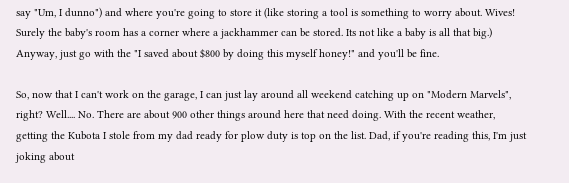say "Um, I dunno") and where you're going to store it (like storing a tool is something to worry about. Wives! Surely the baby's room has a corner where a jackhammer can be stored. Its not like a baby is all that big.) Anyway, just go with the "I saved about $800 by doing this myself honey!" and you'll be fine.

So, now that I can't work on the garage, I can just lay around all weekend catching up on "Modern Marvels", right? Well.... No. There are about 900 other things around here that need doing. With the recent weather, getting the Kubota I stole from my dad ready for plow duty is top on the list. Dad, if you're reading this, I'm just joking about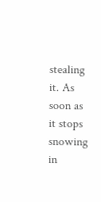stealing it. As soon as it stops snowing in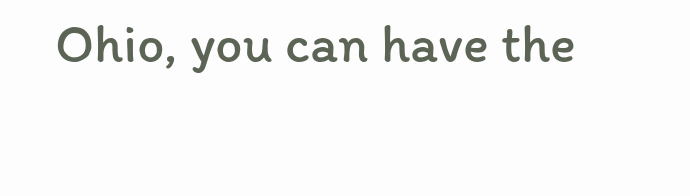Ohio, you can have the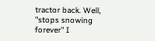tractor back. Well, "stops snowing forever" I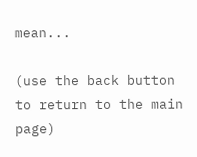mean...

(use the back button to return to the main page)